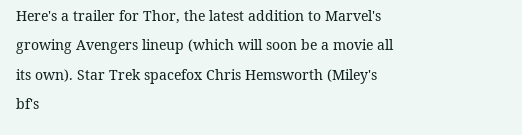Here's a trailer for Thor, the latest addition to Marvel's growing Avengers lineup (which will soon be a movie all its own). Star Trek spacefox Chris Hemsworth (Miley's bf's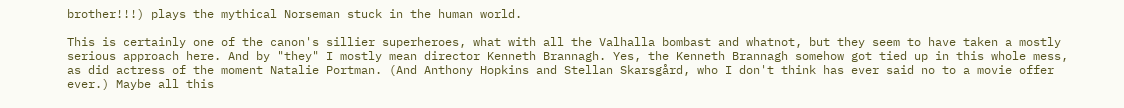brother!!!) plays the mythical Norseman stuck in the human world.

This is certainly one of the canon's sillier superheroes, what with all the Valhalla bombast and whatnot, but they seem to have taken a mostly serious approach here. And by "they" I mostly mean director Kenneth Brannagh. Yes, the Kenneth Brannagh somehow got tied up in this whole mess, as did actress of the moment Natalie Portman. (And Anthony Hopkins and Stellan Skarsgård, who I don't think has ever said no to a movie offer ever.) Maybe all this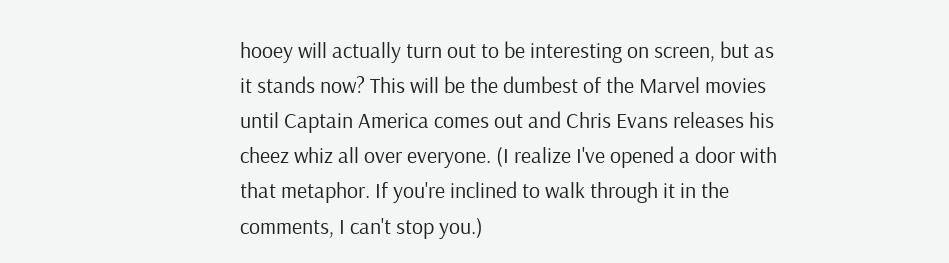hooey will actually turn out to be interesting on screen, but as it stands now? This will be the dumbest of the Marvel movies until Captain America comes out and Chris Evans releases his cheez whiz all over everyone. (I realize I've opened a door with that metaphor. If you're inclined to walk through it in the comments, I can't stop you.)